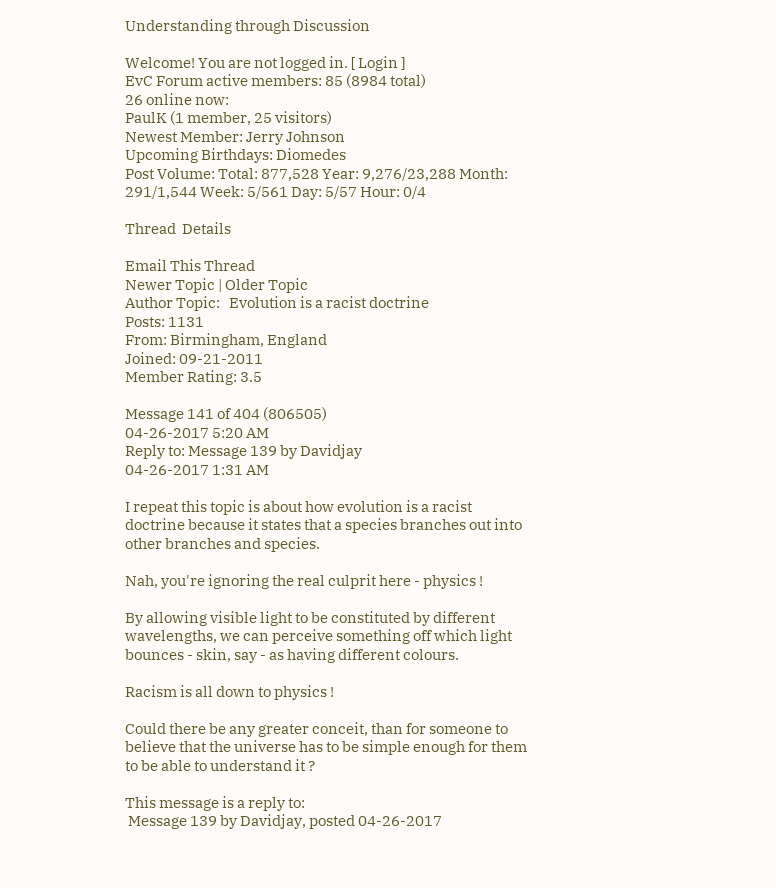Understanding through Discussion

Welcome! You are not logged in. [ Login ]
EvC Forum active members: 85 (8984 total)
26 online now:
PaulK (1 member, 25 visitors)
Newest Member: Jerry Johnson
Upcoming Birthdays: Diomedes
Post Volume: Total: 877,528 Year: 9,276/23,288 Month: 291/1,544 Week: 5/561 Day: 5/57 Hour: 0/4

Thread  Details

Email This Thread
Newer Topic | Older Topic
Author Topic:   Evolution is a racist doctrine
Posts: 1131
From: Birmingham, England
Joined: 09-21-2011
Member Rating: 3.5

Message 141 of 404 (806505)
04-26-2017 5:20 AM
Reply to: Message 139 by Davidjay
04-26-2017 1:31 AM

I repeat this topic is about how evolution is a racist doctrine because it states that a species branches out into other branches and species.

Nah, you're ignoring the real culprit here - physics !

By allowing visible light to be constituted by different wavelengths, we can perceive something off which light bounces - skin, say - as having different colours.

Racism is all down to physics !

Could there be any greater conceit, than for someone to believe that the universe has to be simple enough for them to be able to understand it ?

This message is a reply to:
 Message 139 by Davidjay, posted 04-26-2017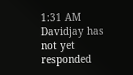1:31 AM Davidjay has not yet responded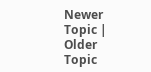Newer Topic | Older Topic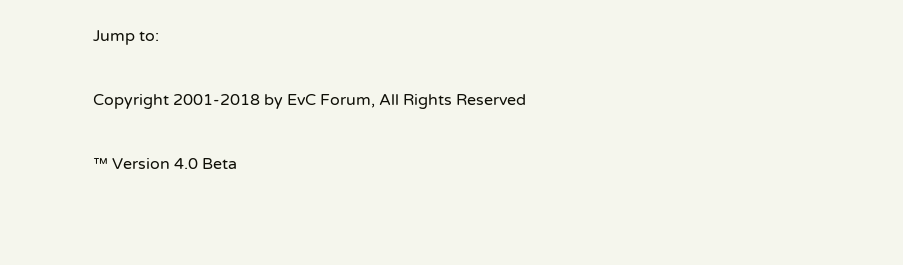Jump to:

Copyright 2001-2018 by EvC Forum, All Rights Reserved

™ Version 4.0 Beta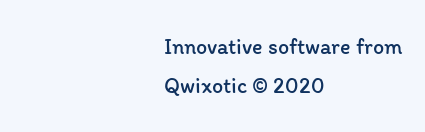Innovative software from Qwixotic © 2020